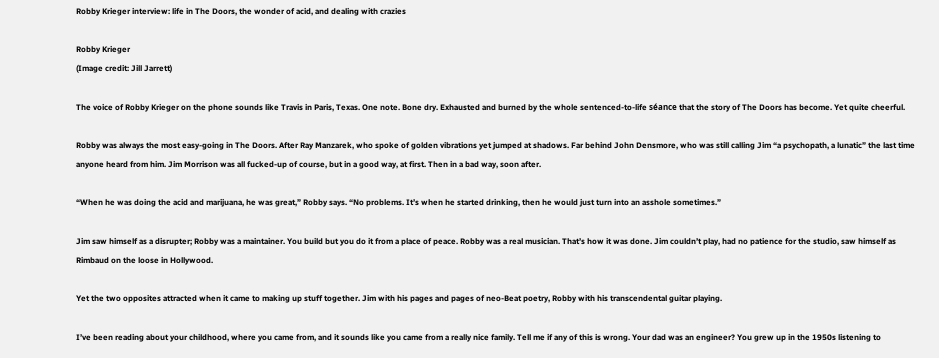Robby Krieger interview: life in The Doors, the wonder of acid, and dealing with crazies

Robby Krieger
(Image credit: Jill Jarrett)

The voice of Robby Krieger on the phone sounds like Travis in Paris, Texas. One note. Bone dry. Exhausted and burned by the whole sentenced-to-life séance that the story of The Doors has become. Yet quite cheerful.

Robby was always the most easy-going in The Doors. After Ray Manzarek, who spoke of golden vibrations yet jumped at shadows. Far behind John Densmore, who was still calling Jim “a psychopath, a lunatic” the last time anyone heard from him. Jim Morrison was all fucked-up of course, but in a good way, at first. Then in a bad way, soon after.

“When he was doing the acid and marijuana, he was great,” Robby says. “No problems. It’s when he started drinking, then he would just turn into an asshole sometimes.”

Jim saw himself as a disrupter; Robby was a maintainer. You build but you do it from a place of peace. Robby was a real musician. That’s how it was done. Jim couldn’t play, had no patience for the studio, saw himself as Rimbaud on the loose in Hollywood.

Yet the two opposites attracted when it came to making up stuff together. Jim with his pages and pages of neo-Beat poetry, Robby with his transcendental guitar playing.

I’ve been reading about your childhood, where you came from, and it sounds like you came from a really nice family. Tell me if any of this is wrong. Your dad was an engineer? You grew up in the 1950s listening to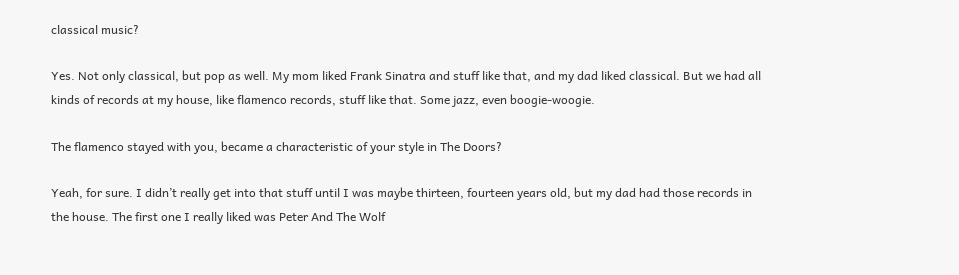classical music?

Yes. Not only classical, but pop as well. My mom liked Frank Sinatra and stuff like that, and my dad liked classical. But we had all kinds of records at my house, like flamenco records, stuff like that. Some jazz, even boogie-woogie.

The flamenco stayed with you, became a characteristic of your style in The Doors?

Yeah, for sure. I didn’t really get into that stuff until I was maybe thirteen, fourteen years old, but my dad had those records in the house. The first one I really liked was Peter And The Wolf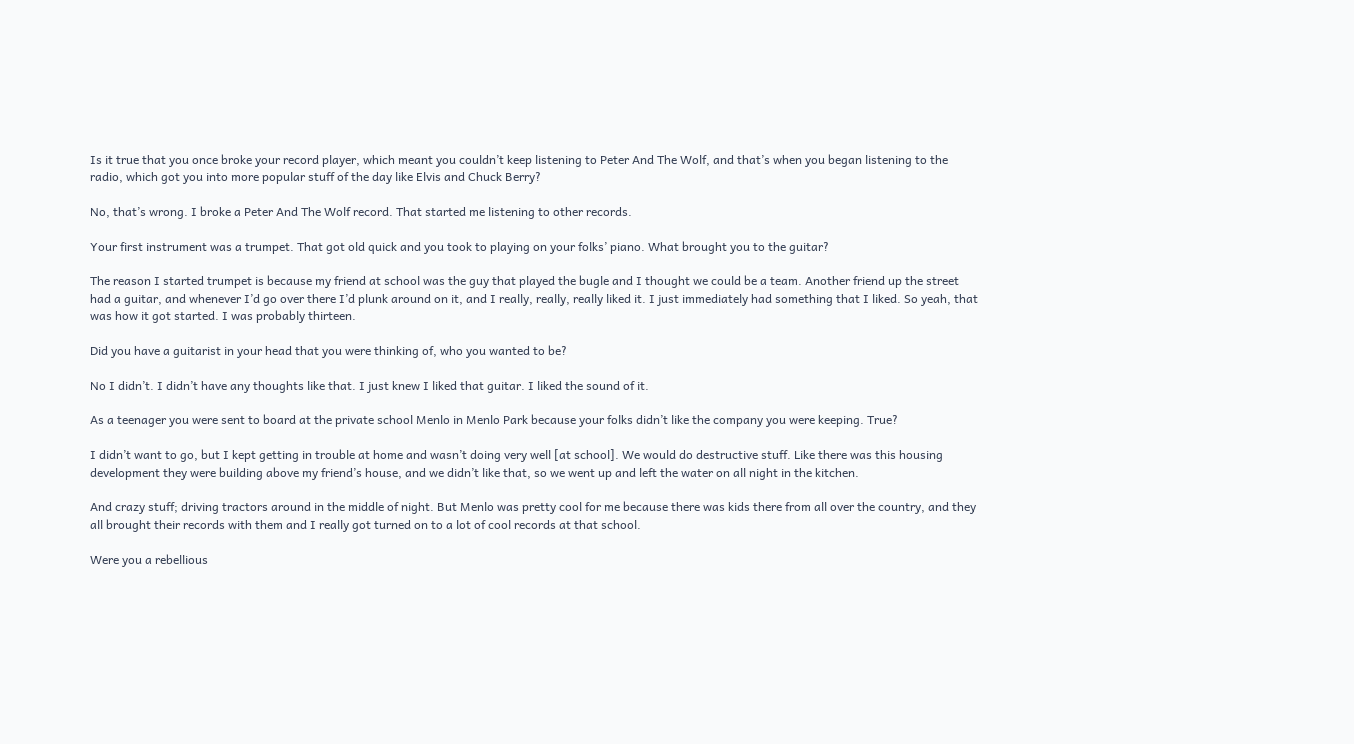Is it true that you once broke your record player, which meant you couldn’t keep listening to Peter And The Wolf, and that’s when you began listening to the radio, which got you into more popular stuff of the day like Elvis and Chuck Berry?

No, that’s wrong. I broke a Peter And The Wolf record. That started me listening to other records.

Your first instrument was a trumpet. That got old quick and you took to playing on your folks’ piano. What brought you to the guitar?

The reason I started trumpet is because my friend at school was the guy that played the bugle and I thought we could be a team. Another friend up the street had a guitar, and whenever I’d go over there I’d plunk around on it, and I really, really, really liked it. I just immediately had something that I liked. So yeah, that was how it got started. I was probably thirteen.

Did you have a guitarist in your head that you were thinking of, who you wanted to be?

No I didn’t. I didn’t have any thoughts like that. I just knew I liked that guitar. I liked the sound of it.

As a teenager you were sent to board at the private school Menlo in Menlo Park because your folks didn’t like the company you were keeping. True?

I didn’t want to go, but I kept getting in trouble at home and wasn’t doing very well [at school]. We would do destructive stuff. Like there was this housing development they were building above my friend’s house, and we didn’t like that, so we went up and left the water on all night in the kitchen.

And crazy stuff; driving tractors around in the middle of night. But Menlo was pretty cool for me because there was kids there from all over the country, and they all brought their records with them and I really got turned on to a lot of cool records at that school.

Were you a rebellious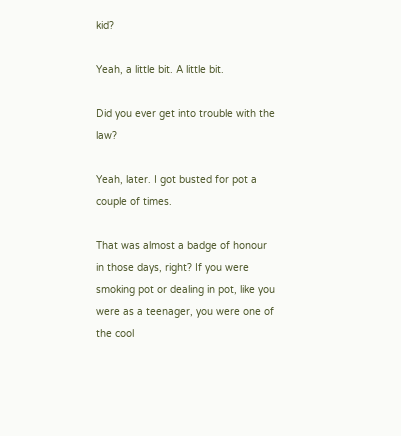kid?

Yeah, a little bit. A little bit.

Did you ever get into trouble with the law?

Yeah, later. I got busted for pot a couple of times.

That was almost a badge of honour in those days, right? If you were smoking pot or dealing in pot, like you were as a teenager, you were one of the cool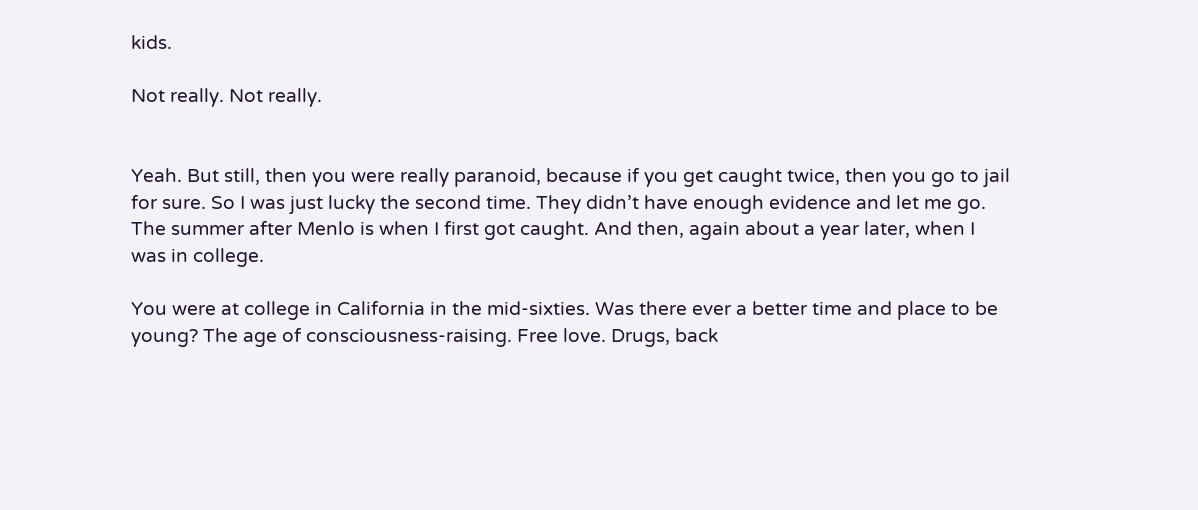kids.

Not really. Not really.


Yeah. But still, then you were really paranoid, because if you get caught twice, then you go to jail for sure. So I was just lucky the second time. They didn’t have enough evidence and let me go. The summer after Menlo is when I first got caught. And then, again about a year later, when I was in college.

You were at college in California in the mid-sixties. Was there ever a better time and place to be young? The age of consciousness-raising. Free love. Drugs, back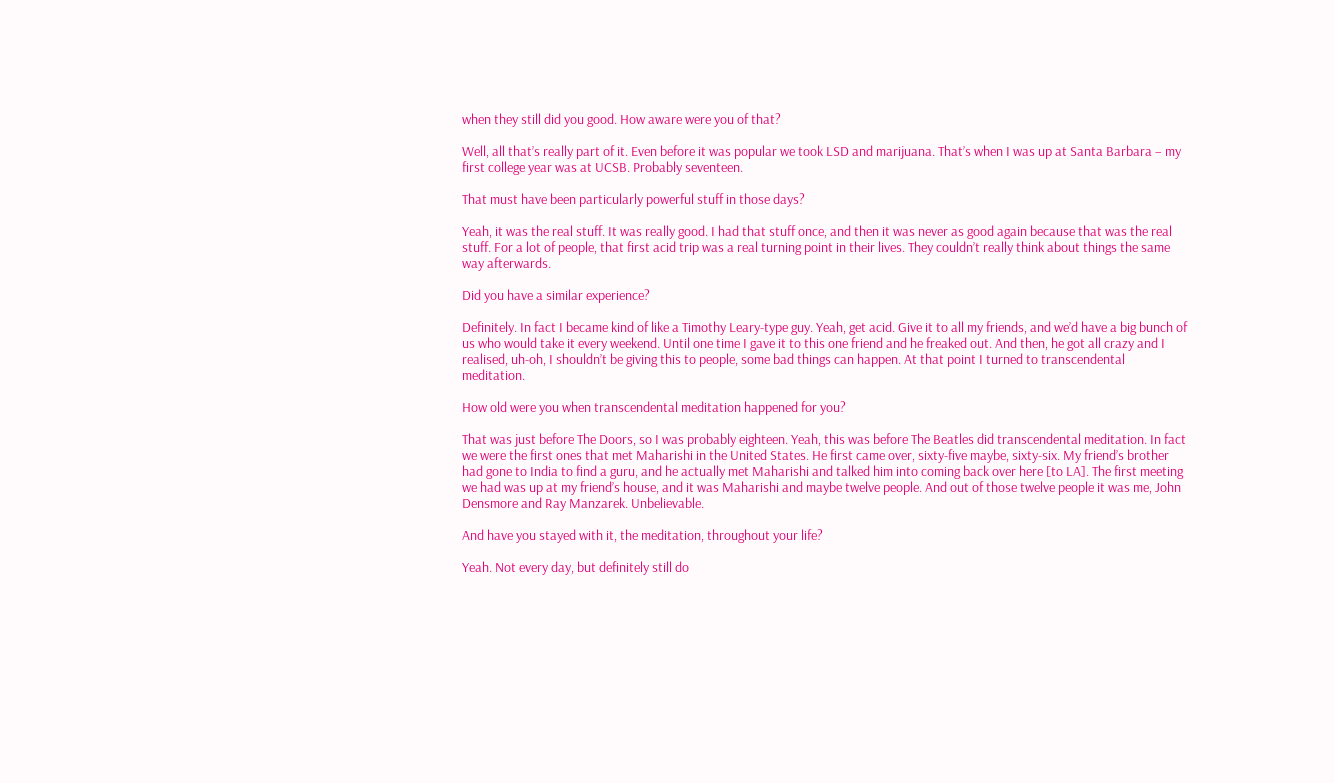when they still did you good. How aware were you of that?

Well, all that’s really part of it. Even before it was popular we took LSD and marijuana. That’s when I was up at Santa Barbara – my first college year was at UCSB. Probably seventeen.

That must have been particularly powerful stuff in those days?

Yeah, it was the real stuff. It was really good. I had that stuff once, and then it was never as good again because that was the real stuff. For a lot of people, that first acid trip was a real turning point in their lives. They couldn’t really think about things the same way afterwards.

Did you have a similar experience?

Definitely. In fact I became kind of like a Timothy Leary-type guy. Yeah, get acid. Give it to all my friends, and we’d have a big bunch of us who would take it every weekend. Until one time I gave it to this one friend and he freaked out. And then, he got all crazy and I realised, uh-oh, I shouldn’t be giving this to people, some bad things can happen. At that point I turned to transcendental meditation.

How old were you when transcendental meditation happened for you?

That was just before The Doors, so I was probably eighteen. Yeah, this was before The Beatles did transcendental meditation. In fact we were the first ones that met Maharishi in the United States. He first came over, sixty-five maybe, sixty-six. My friend’s brother had gone to India to find a guru, and he actually met Maharishi and talked him into coming back over here [to LA]. The first meeting we had was up at my friend’s house, and it was Maharishi and maybe twelve people. And out of those twelve people it was me, John Densmore and Ray Manzarek. Unbelievable.

And have you stayed with it, the meditation, throughout your life?

Yeah. Not every day, but definitely still do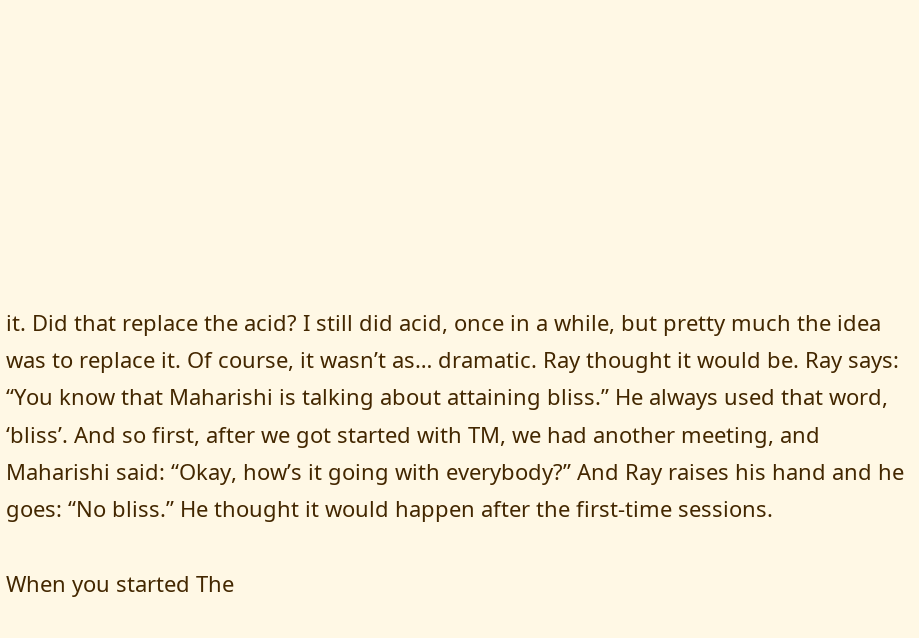it. Did that replace the acid? I still did acid, once in a while, but pretty much the idea was to replace it. Of course, it wasn’t as… dramatic. Ray thought it would be. Ray says: “You know that Maharishi is talking about attaining bliss.” He always used that word, ‘bliss’. And so first, after we got started with TM, we had another meeting, and Maharishi said: “Okay, how’s it going with everybody?” And Ray raises his hand and he goes: “No bliss.” He thought it would happen after the first-time sessions.

When you started The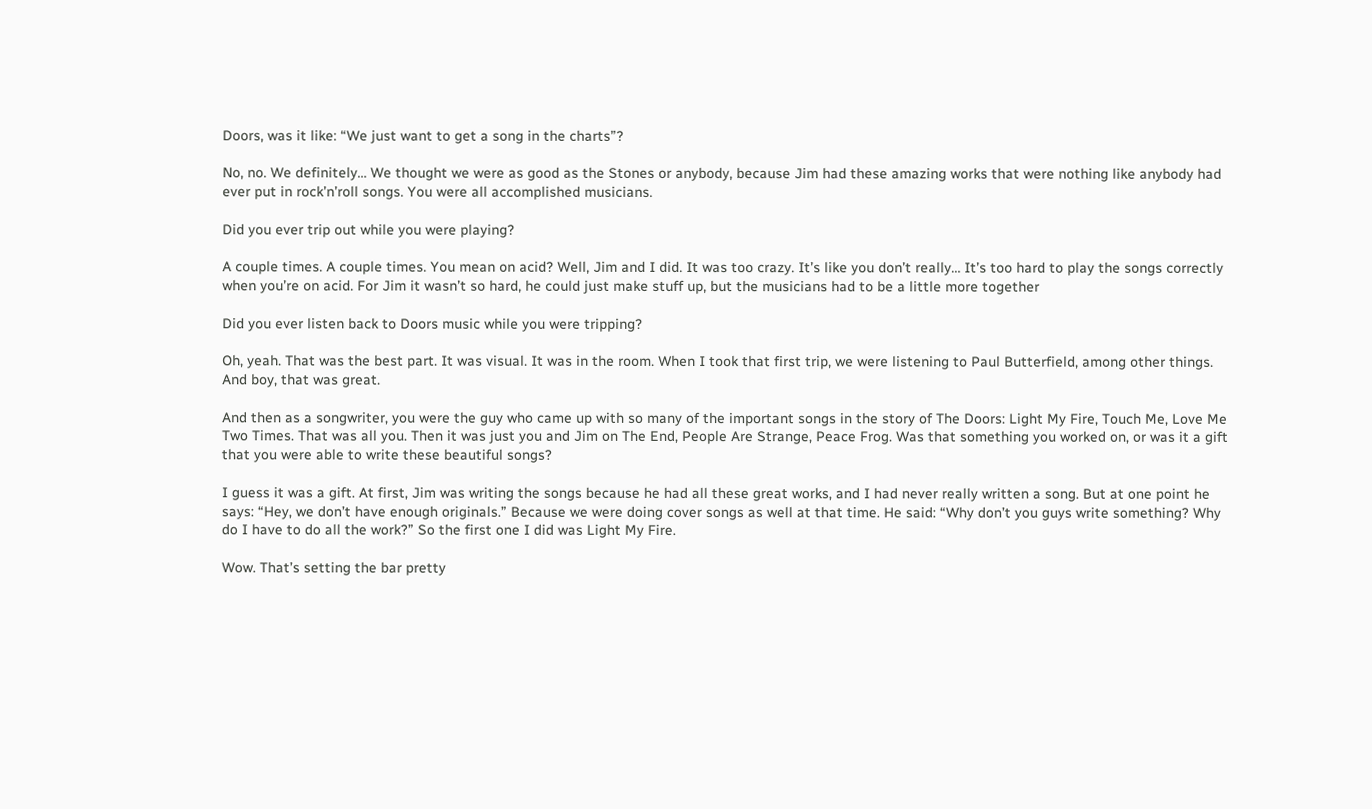Doors, was it like: “We just want to get a song in the charts”?

No, no. We definitely… We thought we were as good as the Stones or anybody, because Jim had these amazing works that were nothing like anybody had ever put in rock’n’roll songs. You were all accomplished musicians.

Did you ever trip out while you were playing?

A couple times. A couple times. You mean on acid? Well, Jim and I did. It was too crazy. It’s like you don’t really… It’s too hard to play the songs correctly when you’re on acid. For Jim it wasn’t so hard, he could just make stuff up, but the musicians had to be a little more together

Did you ever listen back to Doors music while you were tripping?

Oh, yeah. That was the best part. It was visual. It was in the room. When I took that first trip, we were listening to Paul Butterfield, among other things. And boy, that was great.

And then as a songwriter, you were the guy who came up with so many of the important songs in the story of The Doors: Light My Fire, Touch Me, Love Me Two Times. That was all you. Then it was just you and Jim on The End, People Are Strange, Peace Frog. Was that something you worked on, or was it a gift that you were able to write these beautiful songs?

I guess it was a gift. At first, Jim was writing the songs because he had all these great works, and I had never really written a song. But at one point he says: “Hey, we don’t have enough originals.” Because we were doing cover songs as well at that time. He said: “Why don’t you guys write something? Why do I have to do all the work?” So the first one I did was Light My Fire.

Wow. That’s setting the bar pretty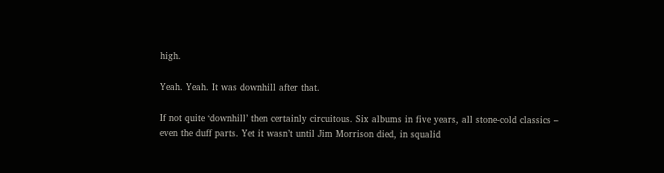high.

Yeah. Yeah. It was downhill after that.

If not quite ‘downhill’ then certainly circuitous. Six albums in five years, all stone-cold classics – even the duff parts. Yet it wasn’t until Jim Morrison died, in squalid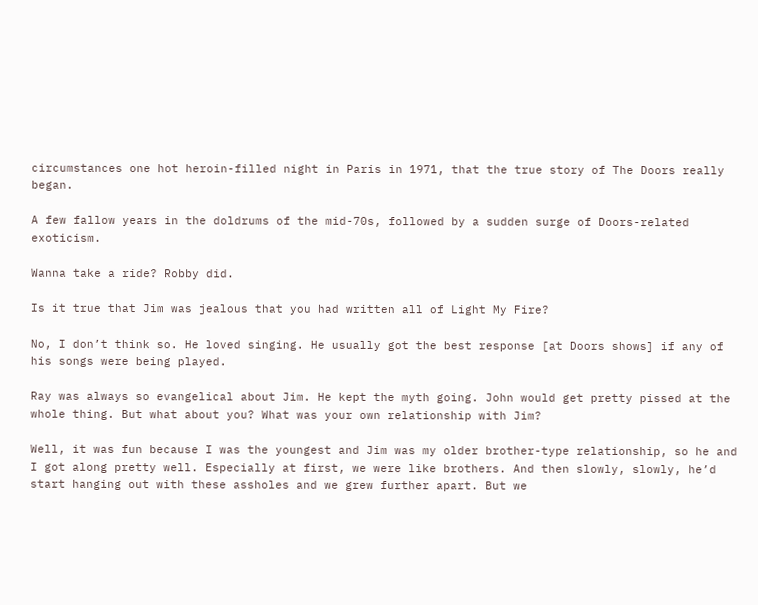circumstances one hot heroin-filled night in Paris in 1971, that the true story of The Doors really began.

A few fallow years in the doldrums of the mid-70s, followed by a sudden surge of Doors-related exoticism.

Wanna take a ride? Robby did.

Is it true that Jim was jealous that you had written all of Light My Fire?

No, I don’t think so. He loved singing. He usually got the best response [at Doors shows] if any of his songs were being played.

Ray was always so evangelical about Jim. He kept the myth going. John would get pretty pissed at the whole thing. But what about you? What was your own relationship with Jim?

Well, it was fun because I was the youngest and Jim was my older brother-type relationship, so he and I got along pretty well. Especially at first, we were like brothers. And then slowly, slowly, he’d start hanging out with these assholes and we grew further apart. But we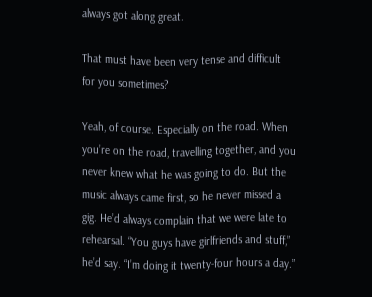always got along great.

That must have been very tense and difficult for you sometimes?

Yeah, of course. Especially on the road. When you’re on the road, travelling together, and you never knew what he was going to do. But the music always came first, so he never missed a gig. He’d always complain that we were late to rehearsal. “You guys have girlfriends and stuff,” he’d say. “I’m doing it twenty-four hours a day.”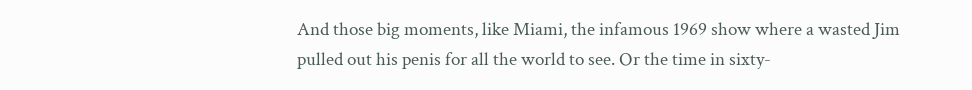And those big moments, like Miami, the infamous 1969 show where a wasted Jim pulled out his penis for all the world to see. Or the time in sixty-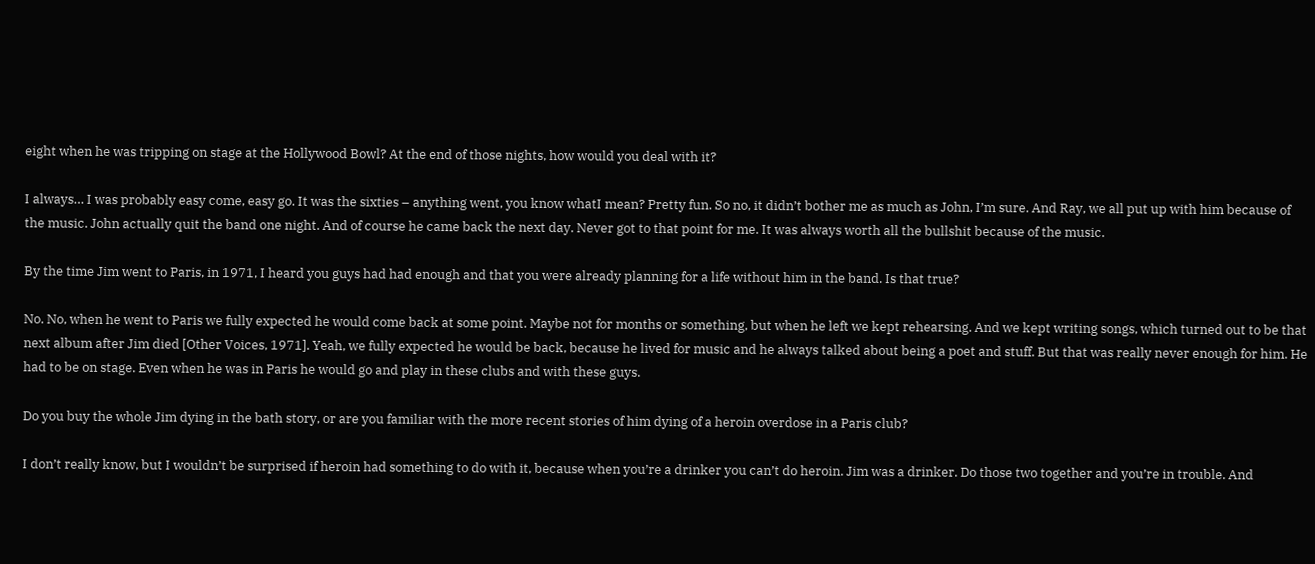eight when he was tripping on stage at the Hollywood Bowl? At the end of those nights, how would you deal with it?

I always… I was probably easy come, easy go. It was the sixties – anything went, you know whatI mean? Pretty fun. So no, it didn’t bother me as much as John, I’m sure. And Ray, we all put up with him because of the music. John actually quit the band one night. And of course he came back the next day. Never got to that point for me. It was always worth all the bullshit because of the music.

By the time Jim went to Paris, in 1971, I heard you guys had had enough and that you were already planning for a life without him in the band. Is that true?

No. No, when he went to Paris we fully expected he would come back at some point. Maybe not for months or something, but when he left we kept rehearsing. And we kept writing songs, which turned out to be that next album after Jim died [Other Voices, 1971]. Yeah, we fully expected he would be back, because he lived for music and he always talked about being a poet and stuff. But that was really never enough for him. He had to be on stage. Even when he was in Paris he would go and play in these clubs and with these guys.

Do you buy the whole Jim dying in the bath story, or are you familiar with the more recent stories of him dying of a heroin overdose in a Paris club?

I don’t really know, but I wouldn’t be surprised if heroin had something to do with it, because when you’re a drinker you can’t do heroin. Jim was a drinker. Do those two together and you’re in trouble. And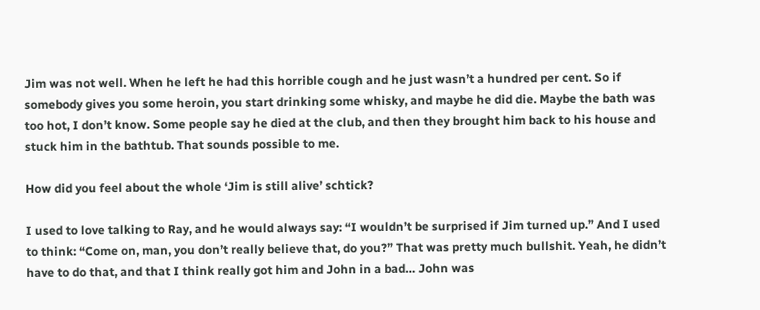Jim was not well. When he left he had this horrible cough and he just wasn’t a hundred per cent. So if somebody gives you some heroin, you start drinking some whisky, and maybe he did die. Maybe the bath was too hot, I don’t know. Some people say he died at the club, and then they brought him back to his house and stuck him in the bathtub. That sounds possible to me.

How did you feel about the whole ‘Jim is still alive’ schtick?

I used to love talking to Ray, and he would always say: “I wouldn’t be surprised if Jim turned up.” And I used to think: “Come on, man, you don’t really believe that, do you?” That was pretty much bullshit. Yeah, he didn’t have to do that, and that I think really got him and John in a bad… John was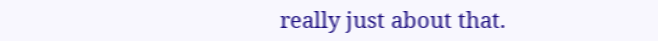really just about that.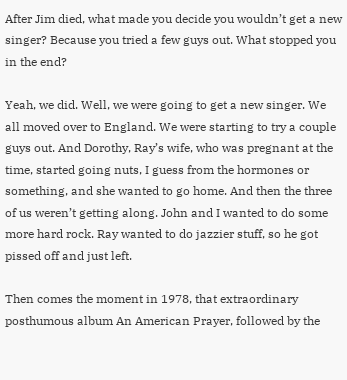After Jim died, what made you decide you wouldn’t get a new singer? Because you tried a few guys out. What stopped you in the end?

Yeah, we did. Well, we were going to get a new singer. We all moved over to England. We were starting to try a couple guys out. And Dorothy, Ray’s wife, who was pregnant at the time, started going nuts, I guess from the hormones or something, and she wanted to go home. And then the three of us weren’t getting along. John and I wanted to do some more hard rock. Ray wanted to do jazzier stuff, so he got pissed off and just left.

Then comes the moment in 1978, that extraordinary posthumous album An American Prayer, followed by the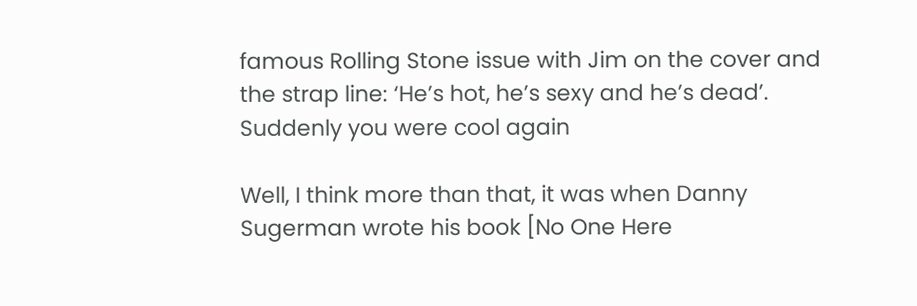famous Rolling Stone issue with Jim on the cover and the strap line: ‘He’s hot, he’s sexy and he’s dead’. Suddenly you were cool again

Well, I think more than that, it was when Danny Sugerman wrote his book [No One Here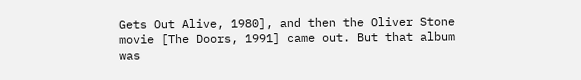Gets Out Alive, 1980], and then the Oliver Stone movie [The Doors, 1991] came out. But that album was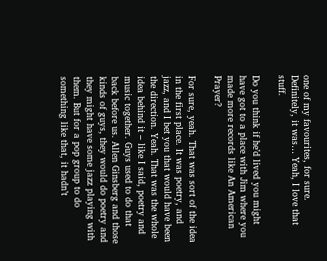one of my favourites, for sure. Definitely, it was… Yeah, I love that stuff.

Do you think if he’d lived you might have got to a place with Jim where you made more records like An American Prayer?

For sure, yeah. That was sort of the idea in the first place. It was poetry, and jazz, and I bet you that would have been the direction. Yeah. That was the whole idea behind it – like I said, poetry and music together. Guys used to do that back before us. Allen Ginsberg and those kinds of guys, they would do poetry and they might have some jazz playing with them. But for a pop group to do something like that, it hadn’t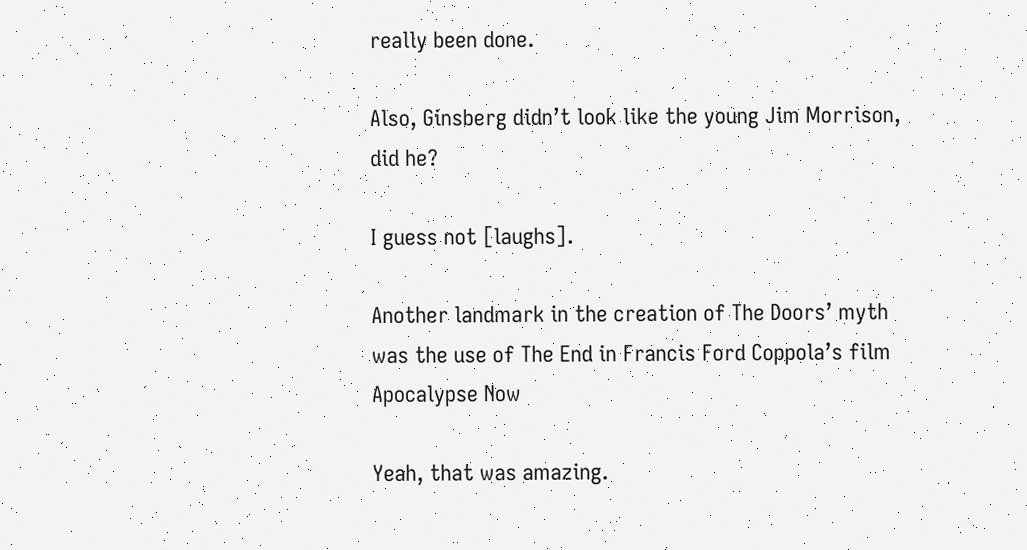really been done.

Also, Ginsberg didn’t look like the young Jim Morrison, did he?

I guess not [laughs].

Another landmark in the creation of The Doors’ myth was the use of The End in Francis Ford Coppola’s film Apocalypse Now

Yeah, that was amazing.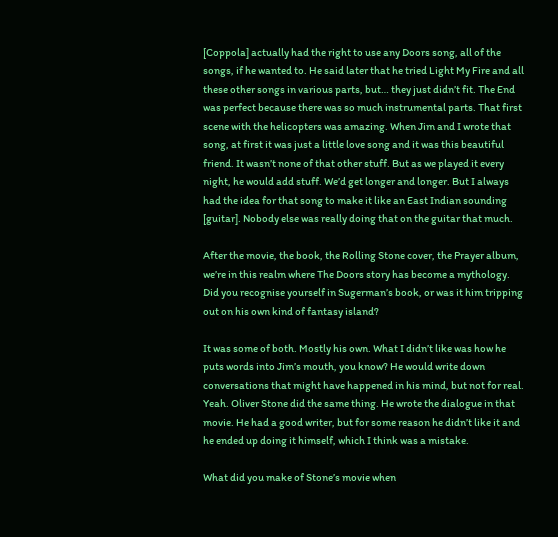[Coppola] actually had the right to use any Doors song, all of the songs, if he wanted to. He said later that he tried Light My Fire and all these other songs in various parts, but… they just didn’t fit. The End was perfect because there was so much instrumental parts. That first scene with the helicopters was amazing. When Jim and I wrote that song, at first it was just a little love song and it was this beautiful friend. It wasn’t none of that other stuff. But as we played it every night, he would add stuff. We’d get longer and longer. But I always had the idea for that song to make it like an East Indian sounding [guitar]. Nobody else was really doing that on the guitar that much.

After the movie, the book, the Rolling Stone cover, the Prayer album, we’re in this realm where The Doors story has become a mythology. Did you recognise yourself in Sugerman’s book, or was it him tripping out on his own kind of fantasy island?

It was some of both. Mostly his own. What I didn’t like was how he puts words into Jim’s mouth, you know? He would write down conversations that might have happened in his mind, but not for real. Yeah. Oliver Stone did the same thing. He wrote the dialogue in that movie. He had a good writer, but for some reason he didn’t like it and he ended up doing it himself, which I think was a mistake.

What did you make of Stone’s movie when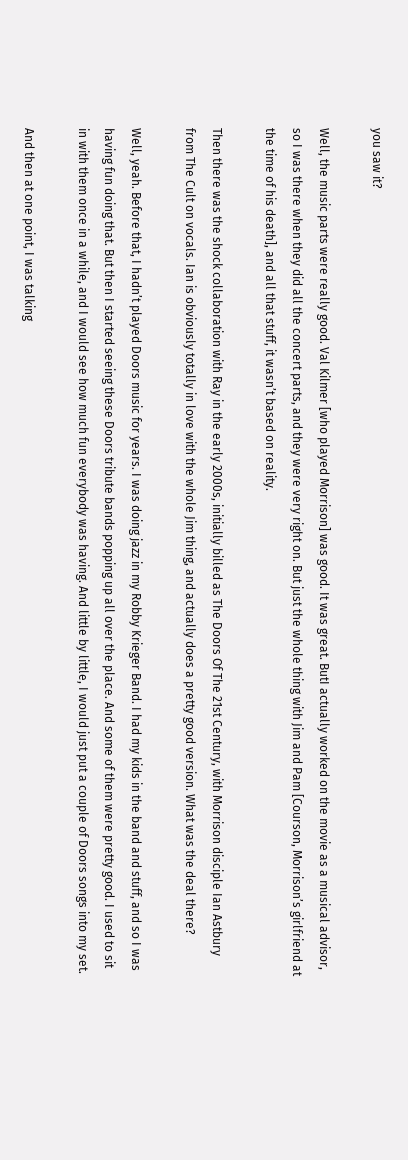you saw it?

Well, the music parts were really good. Val Kilmer [who played Morrison] was good. It was great. ButI actually worked on the movie as a musical advisor, so I was there when they did all the concert parts, and they were very right on. But just the whole thing with Jim and Pam [Courson, Morrison’s girlfriend at the time of his death], and all that stuff, it wasn’t based on reality.

Then there was the shock collaboration with Ray in the early 2000s, initially billed as The Doors Of The 21st Century, with Morrison disciple Ian Astbury from The Cult on vocals. Ian is obviously totally in love with the whole Jim thing, and actually does a pretty good version. What was the deal there?

Well, yeah. Before that, I hadn’t played Doors music for years. I was doing jazz in my Robby Krieger Band. I had my kids in the band and stuff, and so I was having fun doing that. But then I started seeing these Doors tribute bands popping up all over the place. And some of them were pretty good. I used to sit in with them once in a while, and I would see how much fun everybody was having. And little by little, I would just put a couple of Doors songs into my set.

And then at one point, I was talking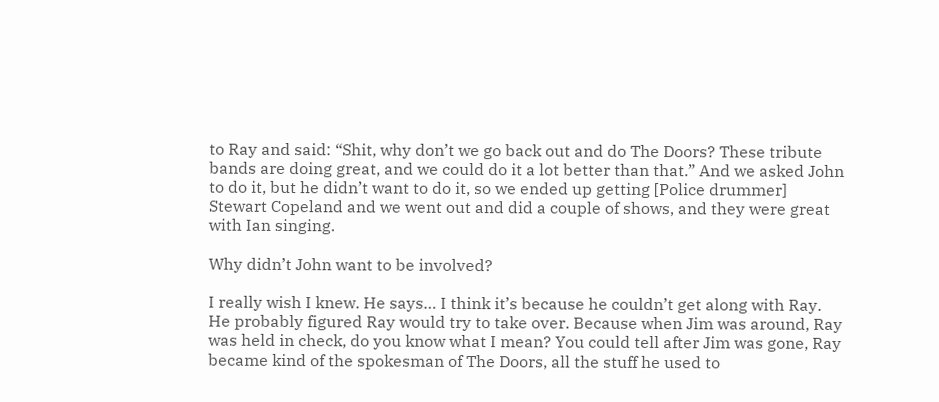to Ray and said: “Shit, why don’t we go back out and do The Doors? These tribute bands are doing great, and we could do it a lot better than that.” And we asked John to do it, but he didn’t want to do it, so we ended up getting [Police drummer] Stewart Copeland and we went out and did a couple of shows, and they were great with Ian singing.

Why didn’t John want to be involved?

I really wish I knew. He says… I think it’s because he couldn’t get along with Ray. He probably figured Ray would try to take over. Because when Jim was around, Ray was held in check, do you know what I mean? You could tell after Jim was gone, Ray became kind of the spokesman of The Doors, all the stuff he used to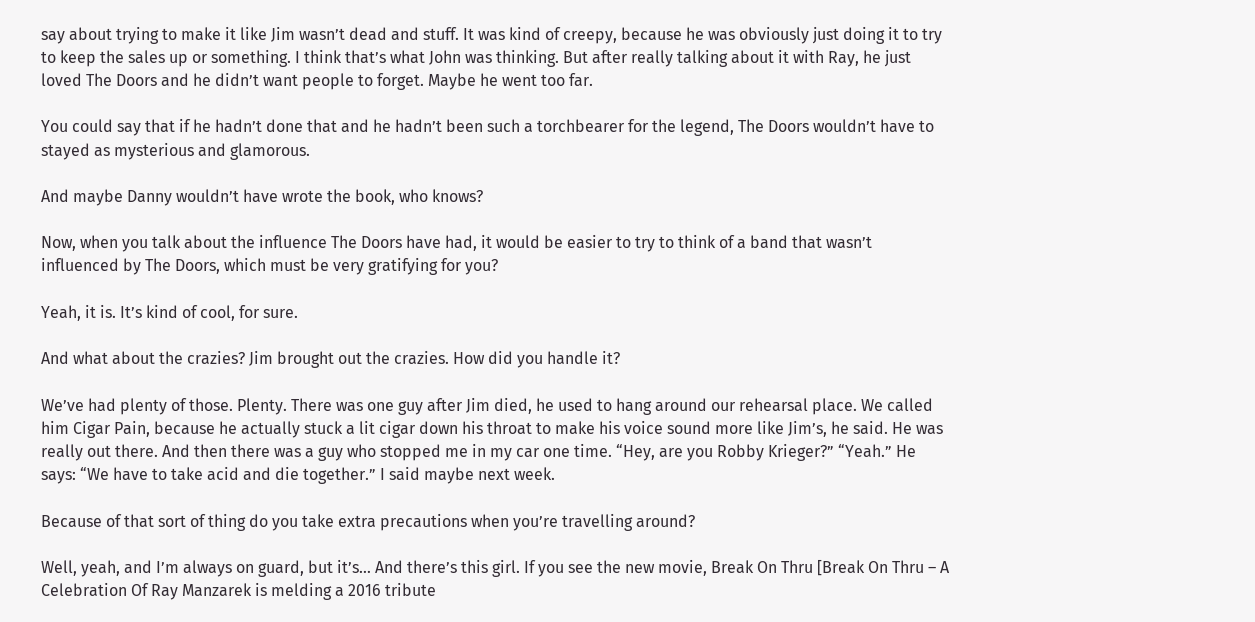say about trying to make it like Jim wasn’t dead and stuff. It was kind of creepy, because he was obviously just doing it to try to keep the sales up or something. I think that’s what John was thinking. But after really talking about it with Ray, he just loved The Doors and he didn’t want people to forget. Maybe he went too far.

You could say that if he hadn’t done that and he hadn’t been such a torchbearer for the legend, The Doors wouldn’t have to stayed as mysterious and glamorous.

And maybe Danny wouldn’t have wrote the book, who knows?

Now, when you talk about the influence The Doors have had, it would be easier to try to think of a band that wasn’t influenced by The Doors, which must be very gratifying for you?

Yeah, it is. It’s kind of cool, for sure.

And what about the crazies? Jim brought out the crazies. How did you handle it?

We’ve had plenty of those. Plenty. There was one guy after Jim died, he used to hang around our rehearsal place. We called him Cigar Pain, because he actually stuck a lit cigar down his throat to make his voice sound more like Jim’s, he said. He was really out there. And then there was a guy who stopped me in my car one time. “Hey, are you Robby Krieger?” “Yeah.” He says: “We have to take acid and die together.” I said maybe next week.

Because of that sort of thing do you take extra precautions when you’re travelling around?

Well, yeah, and I’m always on guard, but it’s… And there’s this girl. If you see the new movie, Break On Thru [Break On Thru – A Celebration Of Ray Manzarek is melding a 2016 tribute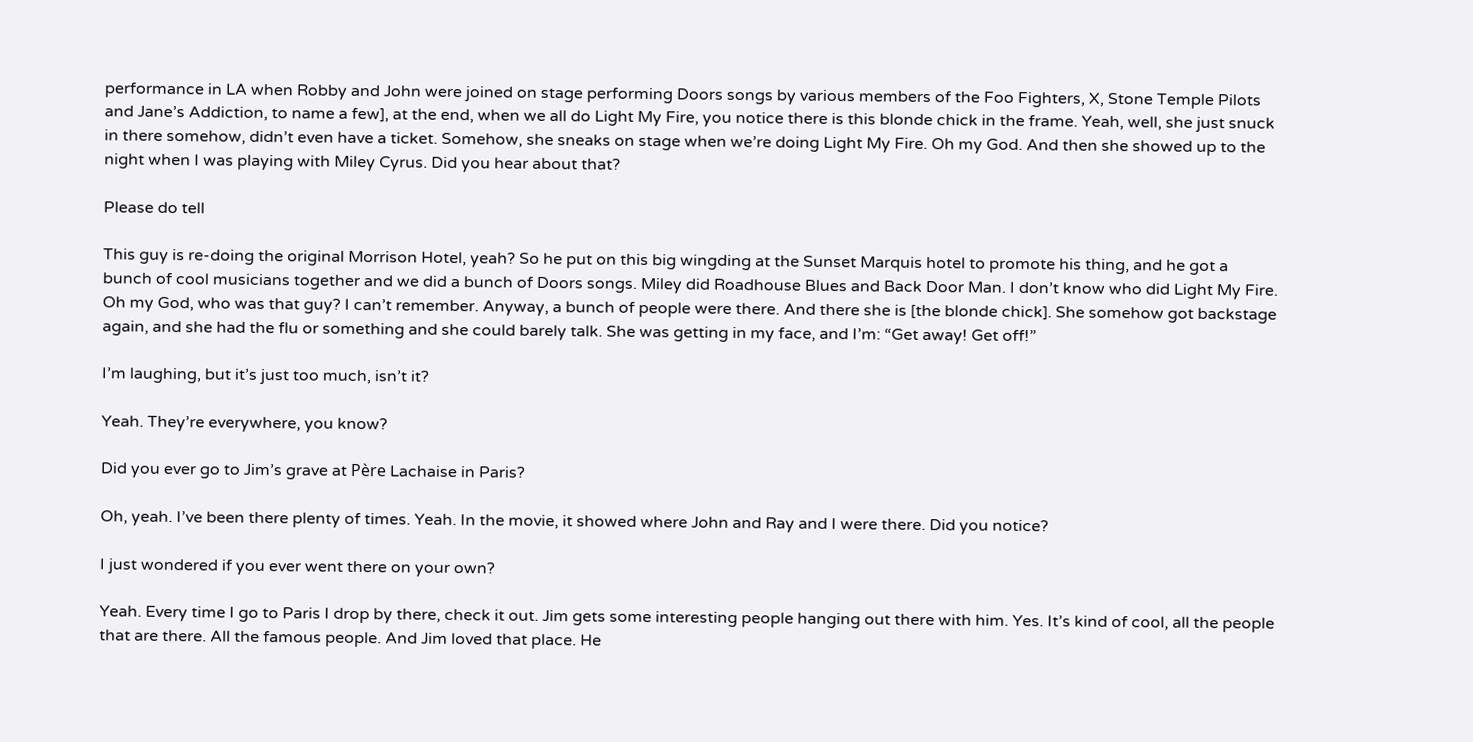performance in LA when Robby and John were joined on stage performing Doors songs by various members of the Foo Fighters, X, Stone Temple Pilots and Jane’s Addiction, to name a few], at the end, when we all do Light My Fire, you notice there is this blonde chick in the frame. Yeah, well, she just snuck in there somehow, didn’t even have a ticket. Somehow, she sneaks on stage when we’re doing Light My Fire. Oh my God. And then she showed up to the night when I was playing with Miley Cyrus. Did you hear about that?

Please do tell

This guy is re-doing the original Morrison Hotel, yeah? So he put on this big wingding at the Sunset Marquis hotel to promote his thing, and he got a bunch of cool musicians together and we did a bunch of Doors songs. Miley did Roadhouse Blues and Back Door Man. I don’t know who did Light My Fire. Oh my God, who was that guy? I can’t remember. Anyway, a bunch of people were there. And there she is [the blonde chick]. She somehow got backstage again, and she had the flu or something and she could barely talk. She was getting in my face, and I’m: “Get away! Get off!”

I’m laughing, but it’s just too much, isn’t it?

Yeah. They’re everywhere, you know?

Did you ever go to Jim’s grave at Père Lachaise in Paris?

Oh, yeah. I’ve been there plenty of times. Yeah. In the movie, it showed where John and Ray and I were there. Did you notice?

I just wondered if you ever went there on your own?

Yeah. Every time I go to Paris I drop by there, check it out. Jim gets some interesting people hanging out there with him. Yes. It’s kind of cool, all the people that are there. All the famous people. And Jim loved that place. He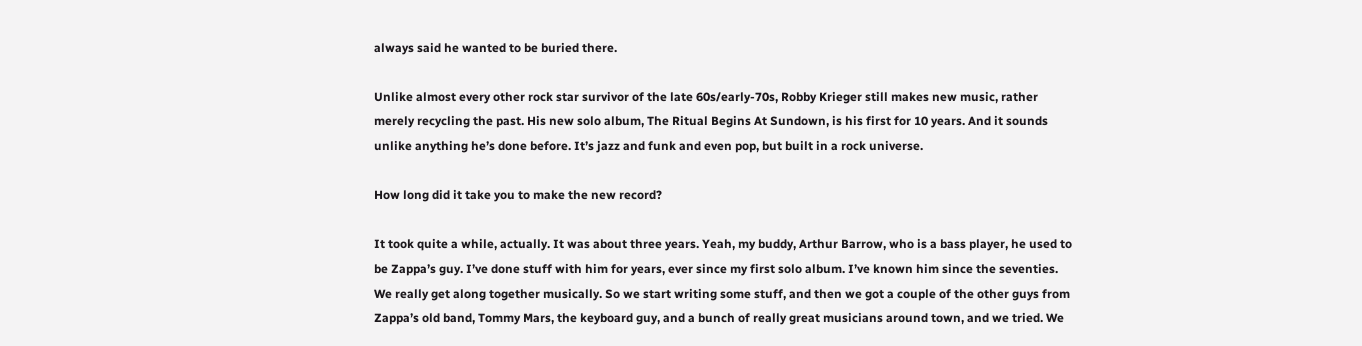always said he wanted to be buried there.

Unlike almost every other rock star survivor of the late 60s/early-70s, Robby Krieger still makes new music, rather merely recycling the past. His new solo album, The Ritual Begins At Sundown, is his first for 10 years. And it sounds unlike anything he’s done before. It’s jazz and funk and even pop, but built in a rock universe.

How long did it take you to make the new record?

It took quite a while, actually. It was about three years. Yeah, my buddy, Arthur Barrow, who is a bass player, he used to be Zappa’s guy. I’ve done stuff with him for years, ever since my first solo album. I’ve known him since the seventies. We really get along together musically. So we start writing some stuff, and then we got a couple of the other guys from Zappa’s old band, Tommy Mars, the keyboard guy, and a bunch of really great musicians around town, and we tried. We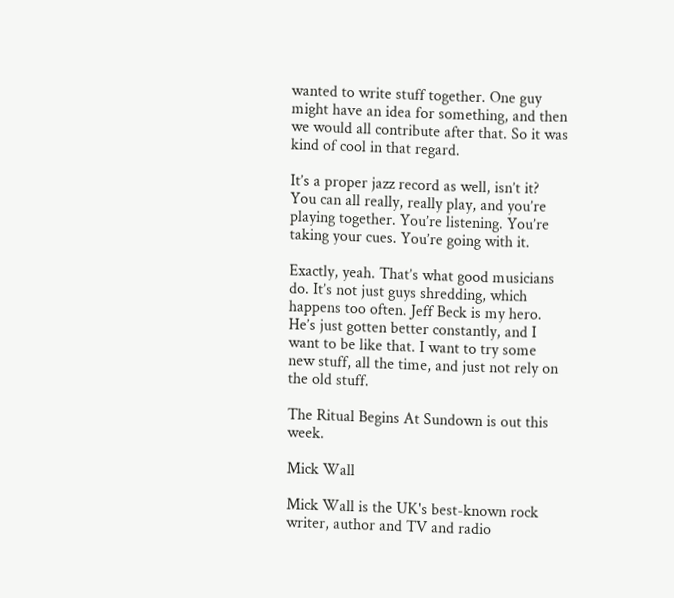wanted to write stuff together. One guy might have an idea for something, and then we would all contribute after that. So it was kind of cool in that regard.

It’s a proper jazz record as well, isn’t it? You can all really, really play, and you’re playing together. You’re listening. You’re taking your cues. You’re going with it.

Exactly, yeah. That’s what good musicians do. It’s not just guys shredding, which happens too often. Jeff Beck is my hero. He’s just gotten better constantly, and I want to be like that. I want to try some new stuff, all the time, and just not rely on the old stuff.

The Ritual Begins At Sundown is out this week.

Mick Wall

Mick Wall is the UK's best-known rock writer, author and TV and radio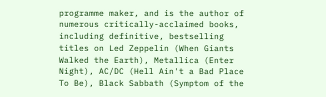programme maker, and is the author of numerous critically-acclaimed books, including definitive, bestselling titles on Led Zeppelin (When Giants Walked the Earth), Metallica (Enter Night), AC/DC (Hell Ain't a Bad Place To Be), Black Sabbath (Symptom of the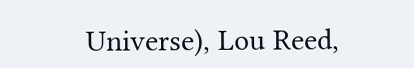Universe), Lou Reed,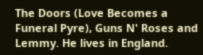The Doors (Love Becomes a Funeral Pyre), Guns N' Roses and Lemmy. He lives in England.